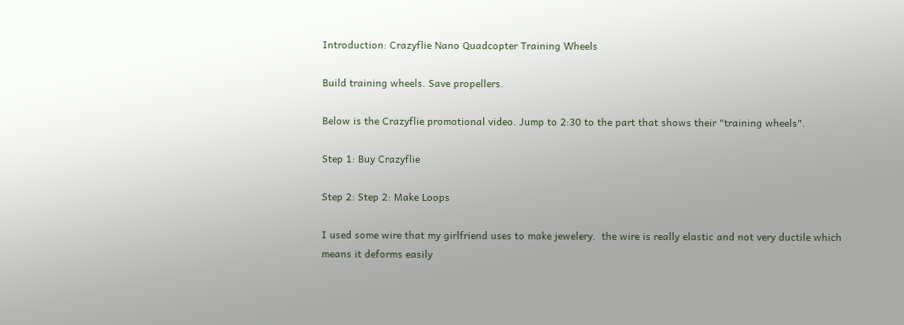Introduction: Crazyflie Nano Quadcopter Training Wheels

Build training wheels. Save propellers.

Below is the Crazyflie promotional video. Jump to 2:30 to the part that shows their "training wheels".

Step 1: Buy Crazyflie

Step 2: Step 2: Make Loops

I used some wire that my girlfriend uses to make jewelery.  the wire is really elastic and not very ductile which means it deforms easily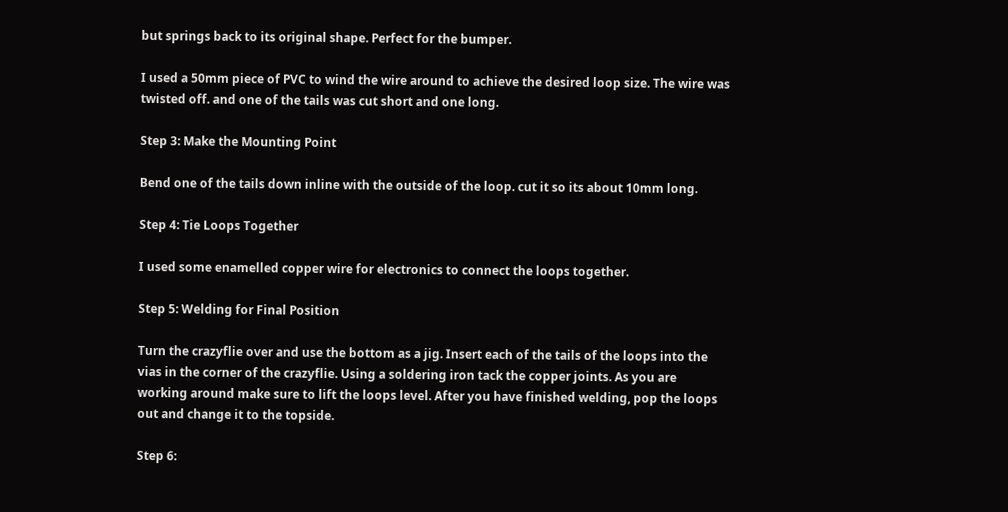but springs back to its original shape. Perfect for the bumper.

I used a 50mm piece of PVC to wind the wire around to achieve the desired loop size. The wire was twisted off. and one of the tails was cut short and one long.

Step 3: Make the Mounting Point

Bend one of the tails down inline with the outside of the loop. cut it so its about 10mm long.

Step 4: Tie Loops Together

I used some enamelled copper wire for electronics to connect the loops together.

Step 5: Welding for Final Position

Turn the crazyflie over and use the bottom as a jig. Insert each of the tails of the loops into the vias in the corner of the crazyflie. Using a soldering iron tack the copper joints. As you are working around make sure to lift the loops level. After you have finished welding, pop the loops out and change it to the topside.

Step 6: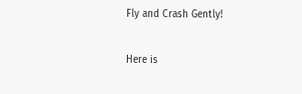Fly and Crash Gently!

Here is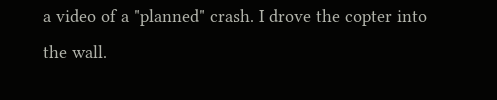a video of a "planned" crash. I drove the copter into the wall.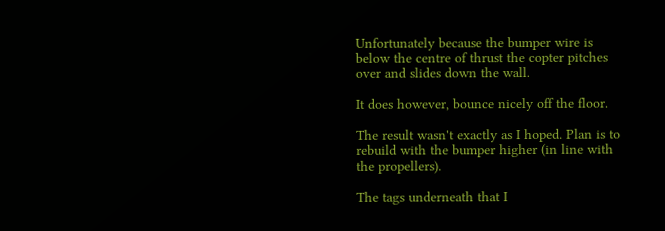Unfortunately because the bumper wire is below the centre of thrust the copter pitches over and slides down the wall.

It does however, bounce nicely off the floor.

The result wasn't exactly as I hoped. Plan is to rebuild with the bumper higher (in line with the propellers).

The tags underneath that I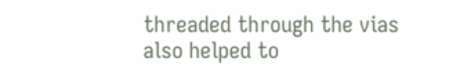threaded through the vias also helped to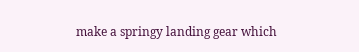make a springy landing gear which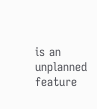is an unplanned feature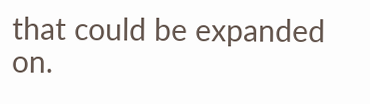that could be expanded on.